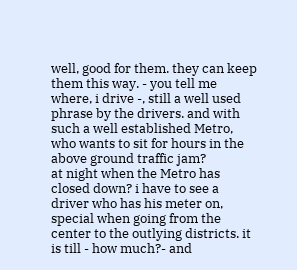well, good for them. they can keep them this way. - you tell me where, i drive -, still a well used phrase by the drivers. and with such a well established Metro, who wants to sit for hours in the above ground traffic jam?
at night when the Metro has closed down? i have to see a driver who has his meter on, special when going from the center to the outlying districts. it is till - how much?- and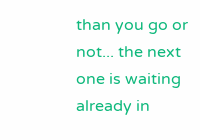than you go or not... the next one is waiting already in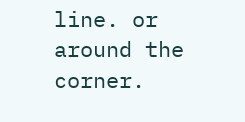line. or around the corner.